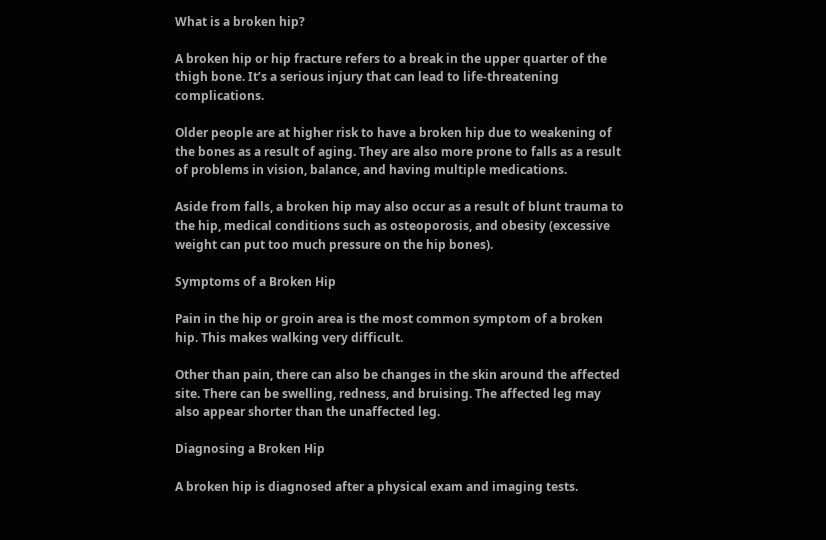What is a broken hip?

A broken hip or hip fracture refers to a break in the upper quarter of the thigh bone. It’s a serious injury that can lead to life-threatening complications.

Older people are at higher risk to have a broken hip due to weakening of the bones as a result of aging. They are also more prone to falls as a result of problems in vision, balance, and having multiple medications.

Aside from falls, a broken hip may also occur as a result of blunt trauma to the hip, medical conditions such as osteoporosis, and obesity (excessive weight can put too much pressure on the hip bones).

Symptoms of a Broken Hip

Pain in the hip or groin area is the most common symptom of a broken hip. This makes walking very difficult.

Other than pain, there can also be changes in the skin around the affected site. There can be swelling, redness, and bruising. The affected leg may also appear shorter than the unaffected leg.

Diagnosing a Broken Hip

A broken hip is diagnosed after a physical exam and imaging tests.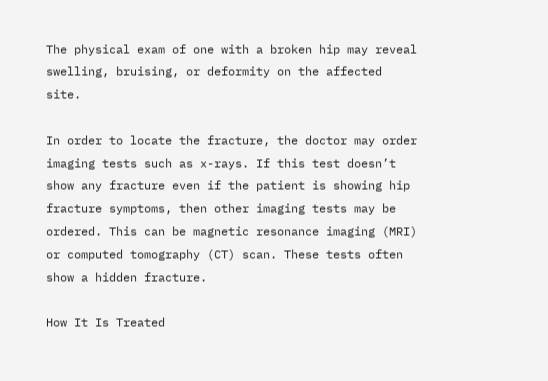The physical exam of one with a broken hip may reveal swelling, bruising, or deformity on the affected site.

In order to locate the fracture, the doctor may order imaging tests such as x-rays. If this test doesn’t show any fracture even if the patient is showing hip fracture symptoms, then other imaging tests may be ordered. This can be magnetic resonance imaging (MRI) or computed tomography (CT) scan. These tests often show a hidden fracture.

How It Is Treated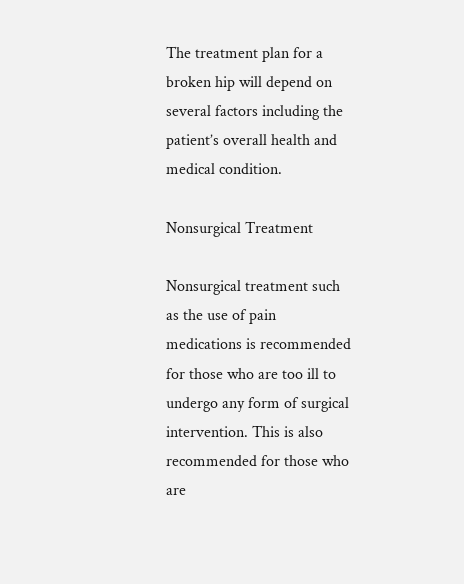The treatment plan for a broken hip will depend on several factors including the patient’s overall health and medical condition.

Nonsurgical Treatment

Nonsurgical treatment such as the use of pain medications is recommended for those who are too ill to undergo any form of surgical intervention. This is also recommended for those who are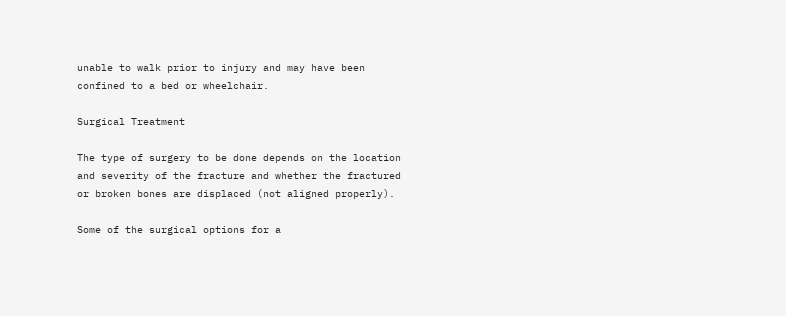unable to walk prior to injury and may have been confined to a bed or wheelchair.

Surgical Treatment

The type of surgery to be done depends on the location and severity of the fracture and whether the fractured or broken bones are displaced (not aligned properly).

Some of the surgical options for a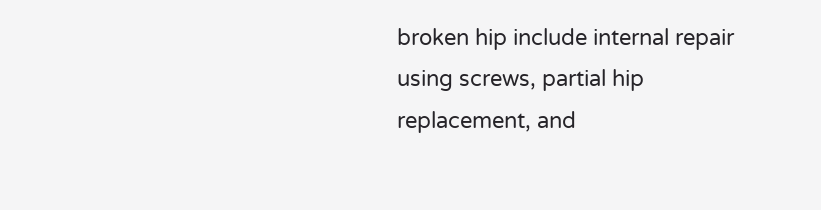broken hip include internal repair using screws, partial hip replacement, and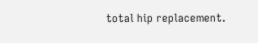total hip replacement.